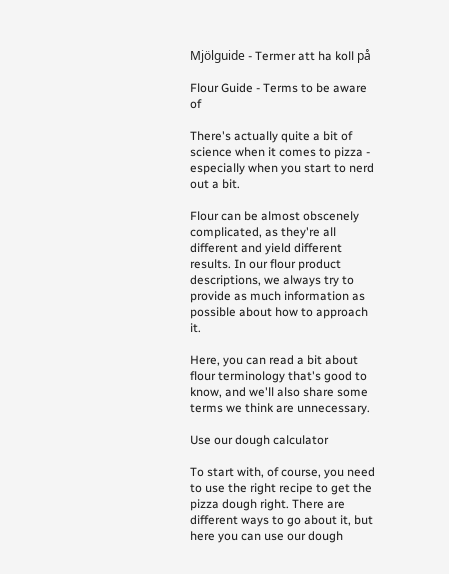Mjölguide - Termer att ha koll på

Flour Guide - Terms to be aware of

There's actually quite a bit of science when it comes to pizza - especially when you start to nerd out a bit.

Flour can be almost obscenely complicated, as they're all different and yield different results. In our flour product descriptions, we always try to provide as much information as possible about how to approach it.

Here, you can read a bit about flour terminology that's good to know, and we'll also share some terms we think are unnecessary.

Use our dough calculator

To start with, of course, you need to use the right recipe to get the pizza dough right. There are different ways to go about it, but here you can use our dough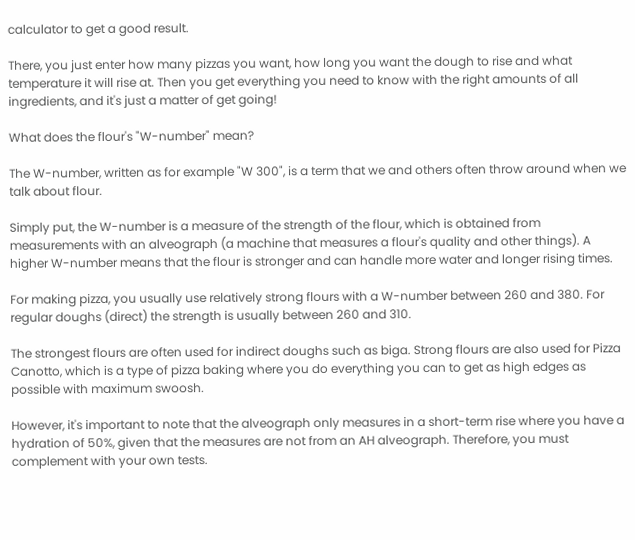calculator to get a good result.

There, you just enter how many pizzas you want, how long you want the dough to rise and what temperature it will rise at. Then you get everything you need to know with the right amounts of all ingredients, and it's just a matter of get going!

What does the flour's "W-number" mean?

The W-number, written as for example "W 300", is a term that we and others often throw around when we talk about flour.

Simply put, the W-number is a measure of the strength of the flour, which is obtained from measurements with an alveograph (a machine that measures a flour's quality and other things). A higher W-number means that the flour is stronger and can handle more water and longer rising times.

For making pizza, you usually use relatively strong flours with a W-number between 260 and 380. For regular doughs (direct) the strength is usually between 260 and 310.

The strongest flours are often used for indirect doughs such as biga. Strong flours are also used for Pizza Canotto, which is a type of pizza baking where you do everything you can to get as high edges as possible with maximum swoosh.

However, it's important to note that the alveograph only measures in a short-term rise where you have a hydration of 50%, given that the measures are not from an AH alveograph. Therefore, you must complement with your own tests.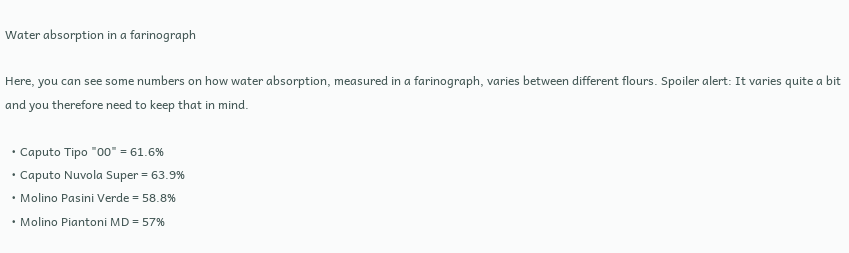Water absorption in a farinograph

Here, you can see some numbers on how water absorption, measured in a farinograph, varies between different flours. Spoiler alert: It varies quite a bit and you therefore need to keep that in mind.

  • Caputo Tipo "00" = 61.6%
  • Caputo Nuvola Super = 63.9%
  • Molino Pasini Verde = 58.8%
  • Molino Piantoni MD = 57%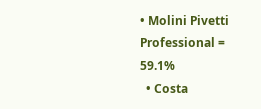• Molini Pivetti Professional = 59.1%
  • Costa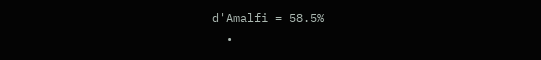d'Amalfi = 58.5%
  •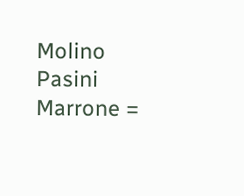Molino Pasini Marrone =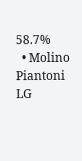58.7%
  • Molino Piantoni LG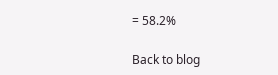= 58.2%

Back to blog